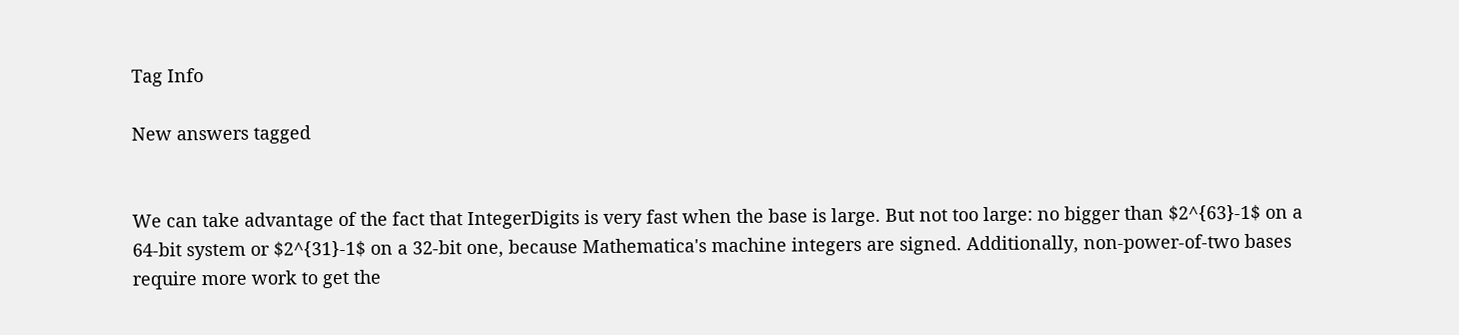Tag Info

New answers tagged


We can take advantage of the fact that IntegerDigits is very fast when the base is large. But not too large: no bigger than $2^{63}-1$ on a 64-bit system or $2^{31}-1$ on a 32-bit one, because Mathematica's machine integers are signed. Additionally, non-power-of-two bases require more work to get the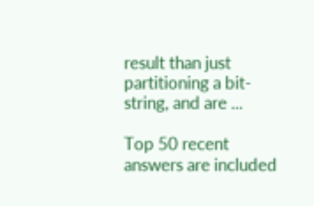result than just partitioning a bit-string, and are ...

Top 50 recent answers are included